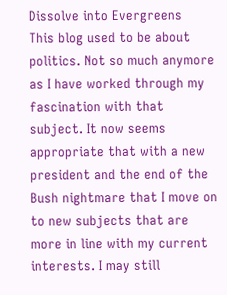Dissolve into Evergreens
This blog used to be about politics. Not so much anymore as I have worked through my fascination with that subject. It now seems appropriate that with a new president and the end of the Bush nightmare that I move on to new subjects that are more in line with my current interests. I may still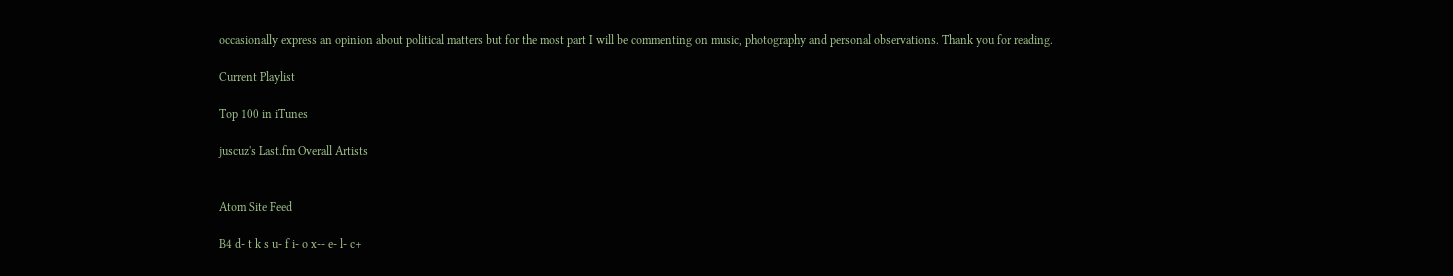occasionally express an opinion about political matters but for the most part I will be commenting on music, photography and personal observations. Thank you for reading.

Current Playlist

Top 100 in iTunes

juscuz's Last.fm Overall Artists


Atom Site Feed

B4 d- t k s u- f i- o x-- e- l- c+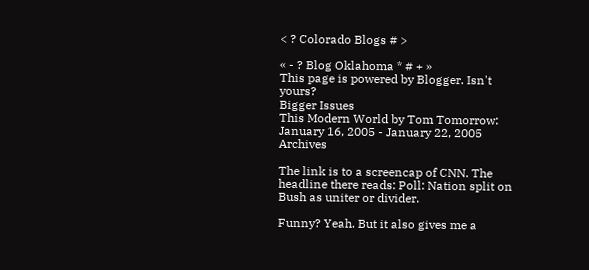< ? Colorado Blogs # >

« - ? Blog Oklahoma * # + »
This page is powered by Blogger. Isn't yours?
Bigger Issues
This Modern World by Tom Tomorrow: January 16, 2005 - January 22, 2005 Archives

The link is to a screencap of CNN. The headline there reads: Poll: Nation split on Bush as uniter or divider.

Funny? Yeah. But it also gives me a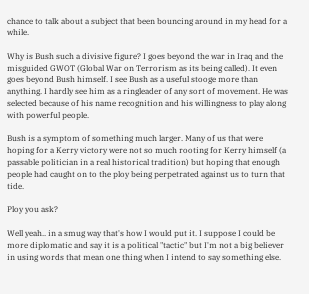chance to talk about a subject that been bouncing around in my head for a while.

Why is Bush such a divisive figure? I goes beyond the war in Iraq and the misguided GWOT (Global War on Terrorism as its being called). It even goes beyond Bush himself. I see Bush as a useful stooge more than anything. I hardly see him as a ringleader of any sort of movement. He was selected because of his name recognition and his willingness to play along with powerful people.

Bush is a symptom of something much larger. Many of us that were hoping for a Kerry victory were not so much rooting for Kerry himself (a passable politician in a real historical tradition) but hoping that enough people had caught on to the ploy being perpetrated against us to turn that tide.

Ploy you ask?

Well yeah.. in a smug way that's how I would put it. I suppose I could be more diplomatic and say it is a political "tactic" but I'm not a big believer in using words that mean one thing when I intend to say something else.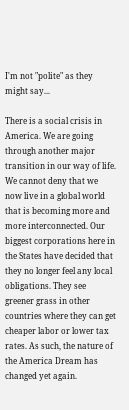I'm not "polite" as they might say...

There is a social crisis in America. We are going through another major transition in our way of life. We cannot deny that we now live in a global world that is becoming more and more interconnected. Our biggest corporations here in the States have decided that they no longer feel any local obligations. They see greener grass in other countries where they can get cheaper labor or lower tax rates. As such, the nature of the America Dream has changed yet again.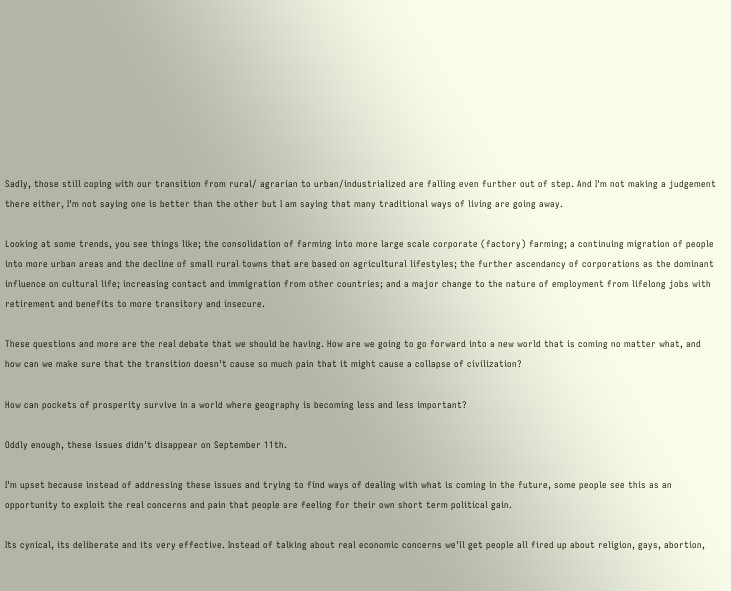Sadly, those still coping with our transition from rural/ agrarian to urban/industrialized are falling even further out of step. And I'm not making a judgement there either, I'm not saying one is better than the other but I am saying that many traditional ways of living are going away.

Looking at some trends, you see things like; the consolidation of farming into more large scale corporate (factory) farming; a continuing migration of people into more urban areas and the decline of small rural towns that are based on agricultural lifestyles; the further ascendancy of corporations as the dominant influence on cultural life; increasing contact and immigration from other countries; and a major change to the nature of employment from lifelong jobs with retirement and benefits to more transitory and insecure.

These questions and more are the real debate that we should be having. How are we going to go forward into a new world that is coming no matter what, and how can we make sure that the transition doesn't cause so much pain that it might cause a collapse of civilization?

How can pockets of prosperity survive in a world where geography is becoming less and less important?

Oddly enough, these issues didn't disappear on September 11th.

I'm upset because instead of addressing these issues and trying to find ways of dealing with what is coming in the future, some people see this as an opportunity to exploit the real concerns and pain that people are feeling for their own short term political gain.

Its cynical, its deliberate and its very effective. Instead of talking about real economic concerns we'll get people all fired up about religion, gays, abortion,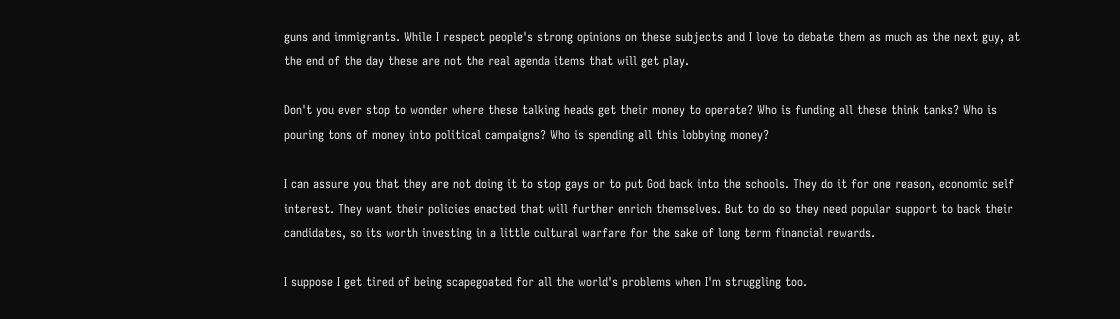guns and immigrants. While I respect people's strong opinions on these subjects and I love to debate them as much as the next guy, at the end of the day these are not the real agenda items that will get play.

Don't you ever stop to wonder where these talking heads get their money to operate? Who is funding all these think tanks? Who is pouring tons of money into political campaigns? Who is spending all this lobbying money?

I can assure you that they are not doing it to stop gays or to put God back into the schools. They do it for one reason, economic self interest. They want their policies enacted that will further enrich themselves. But to do so they need popular support to back their candidates, so its worth investing in a little cultural warfare for the sake of long term financial rewards.

I suppose I get tired of being scapegoated for all the world's problems when I'm struggling too.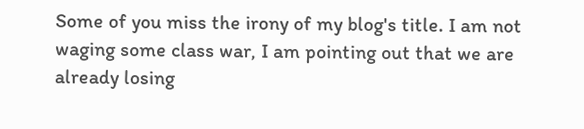Some of you miss the irony of my blog's title. I am not waging some class war, I am pointing out that we are already losing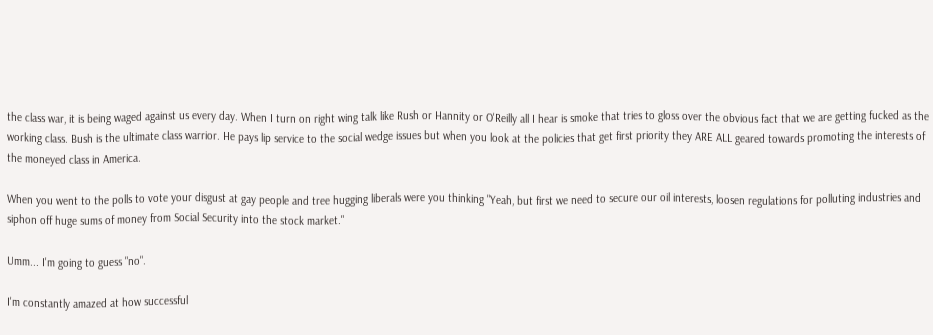the class war, it is being waged against us every day. When I turn on right wing talk like Rush or Hannity or O'Reilly all I hear is smoke that tries to gloss over the obvious fact that we are getting fucked as the working class. Bush is the ultimate class warrior. He pays lip service to the social wedge issues but when you look at the policies that get first priority they ARE ALL geared towards promoting the interests of the moneyed class in America.

When you went to the polls to vote your disgust at gay people and tree hugging liberals were you thinking "Yeah, but first we need to secure our oil interests, loosen regulations for polluting industries and siphon off huge sums of money from Social Security into the stock market."

Umm... I'm going to guess "no".

I'm constantly amazed at how successful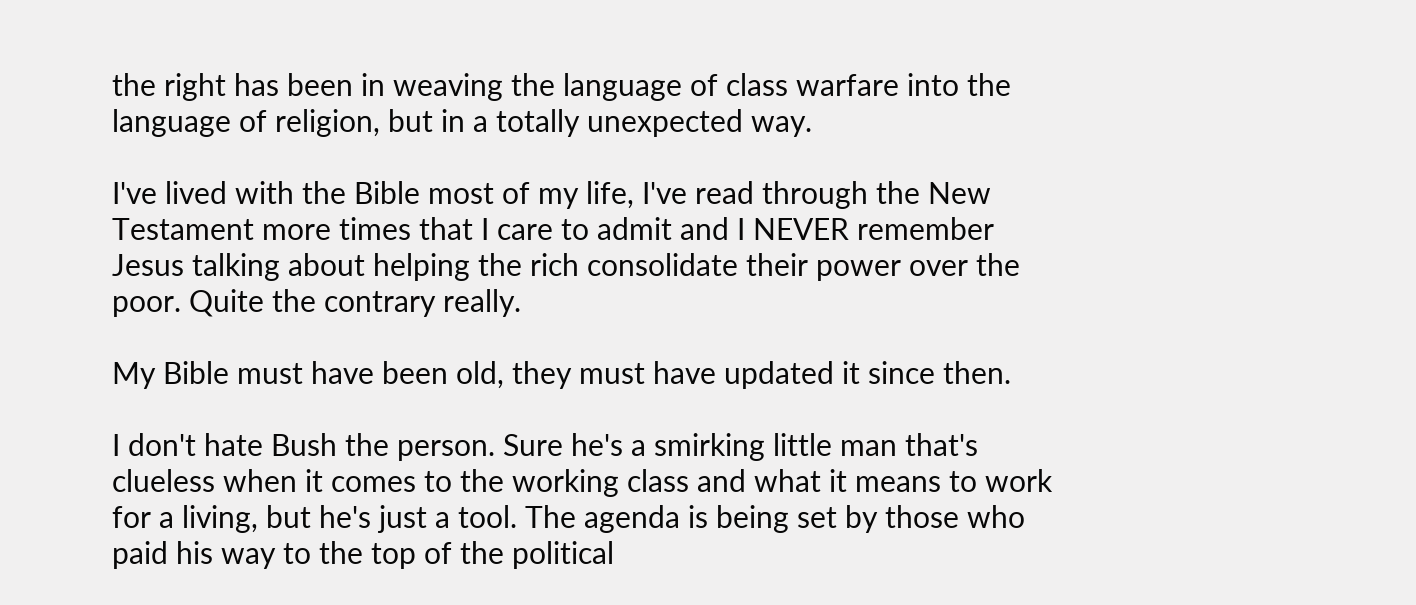the right has been in weaving the language of class warfare into the language of religion, but in a totally unexpected way.

I've lived with the Bible most of my life, I've read through the New Testament more times that I care to admit and I NEVER remember Jesus talking about helping the rich consolidate their power over the poor. Quite the contrary really.

My Bible must have been old, they must have updated it since then.

I don't hate Bush the person. Sure he's a smirking little man that's clueless when it comes to the working class and what it means to work for a living, but he's just a tool. The agenda is being set by those who paid his way to the top of the political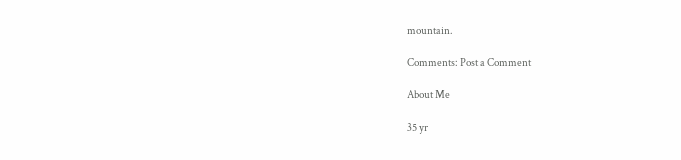mountain.

Comments: Post a Comment

About Me

35 yr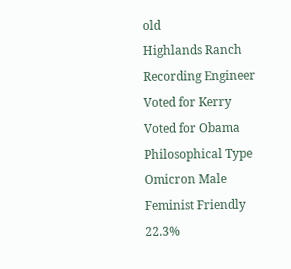old
Highlands Ranch
Recording Engineer
Voted for Kerry
Voted for Obama
Philosophical Type
Omicron Male
Feminist Friendly
22.3%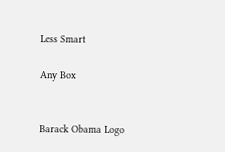Less Smart

Any Box


Barack Obama Logo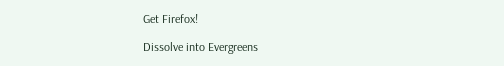Get Firefox!

Dissolve into Evergreens